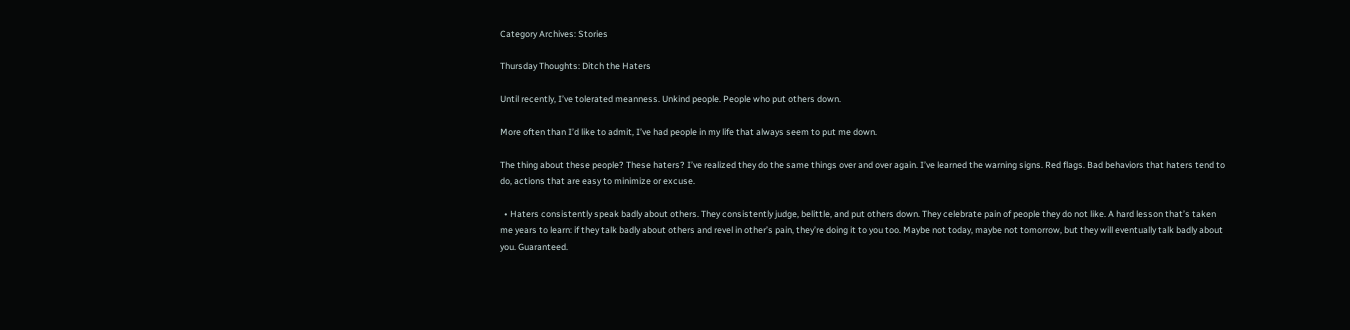Category Archives: Stories

Thursday Thoughts: Ditch the Haters

Until recently, I’ve tolerated meanness. Unkind people. People who put others down.

More often than I’d like to admit, I’ve had people in my life that always seem to put me down.

The thing about these people? These haters? I’ve realized they do the same things over and over again. I’ve learned the warning signs. Red flags. Bad behaviors that haters tend to do, actions that are easy to minimize or excuse.

  • Haters consistently speak badly about others. They consistently judge, belittle, and put others down. They celebrate pain of people they do not like. A hard lesson that’s taken me years to learn: if they talk badly about others and revel in other’s pain, they’re doing it to you too. Maybe not today, maybe not tomorrow, but they will eventually talk badly about you. Guaranteed.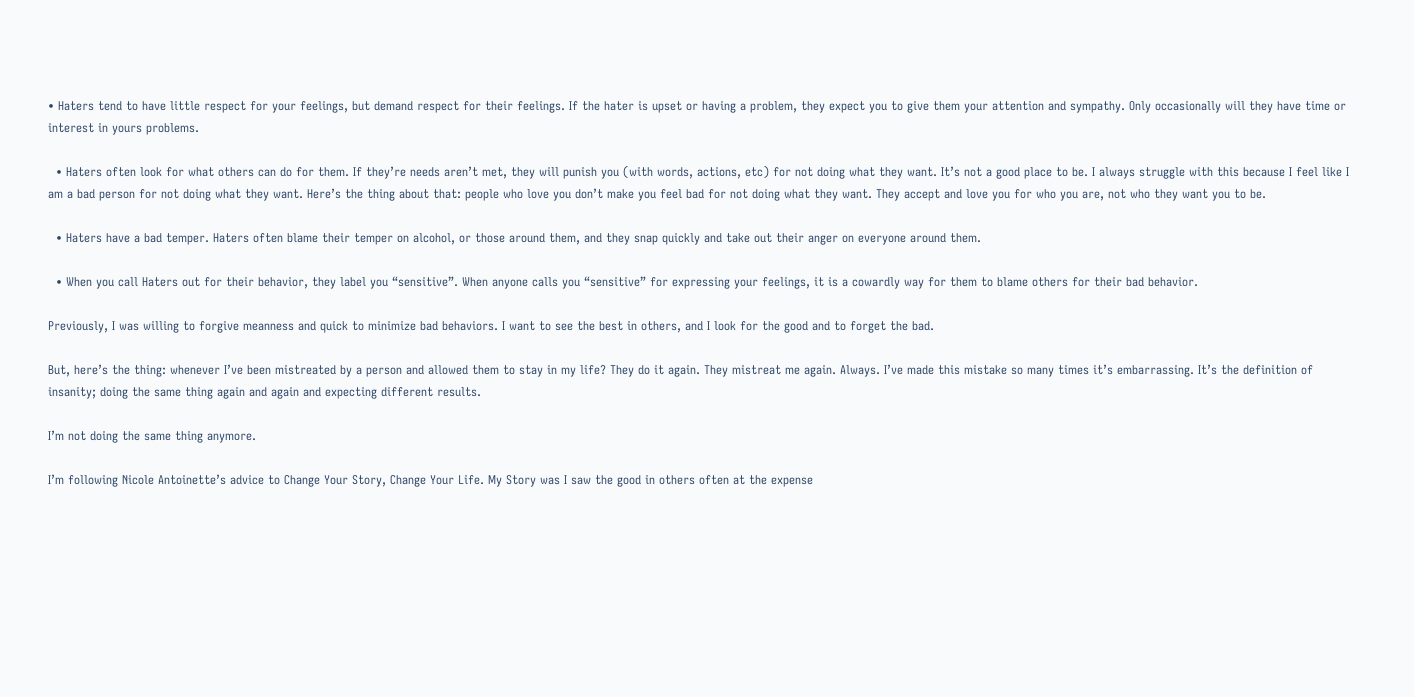• Haters tend to have little respect for your feelings, but demand respect for their feelings. If the hater is upset or having a problem, they expect you to give them your attention and sympathy. Only occasionally will they have time or interest in yours problems.

  • Haters often look for what others can do for them. If they’re needs aren’t met, they will punish you (with words, actions, etc) for not doing what they want. It’s not a good place to be. I always struggle with this because I feel like I am a bad person for not doing what they want. Here’s the thing about that: people who love you don’t make you feel bad for not doing what they want. They accept and love you for who you are, not who they want you to be.

  • Haters have a bad temper. Haters often blame their temper on alcohol, or those around them, and they snap quickly and take out their anger on everyone around them.

  • When you call Haters out for their behavior, they label you “sensitive”. When anyone calls you “sensitive” for expressing your feelings, it is a cowardly way for them to blame others for their bad behavior.

Previously, I was willing to forgive meanness and quick to minimize bad behaviors. I want to see the best in others, and I look for the good and to forget the bad.

But, here’s the thing: whenever I’ve been mistreated by a person and allowed them to stay in my life? They do it again. They mistreat me again. Always. I’ve made this mistake so many times it’s embarrassing. It’s the definition of insanity; doing the same thing again and again and expecting different results.

I’m not doing the same thing anymore.

I’m following Nicole Antoinette’s advice to Change Your Story, Change Your Life. My Story was I saw the good in others often at the expense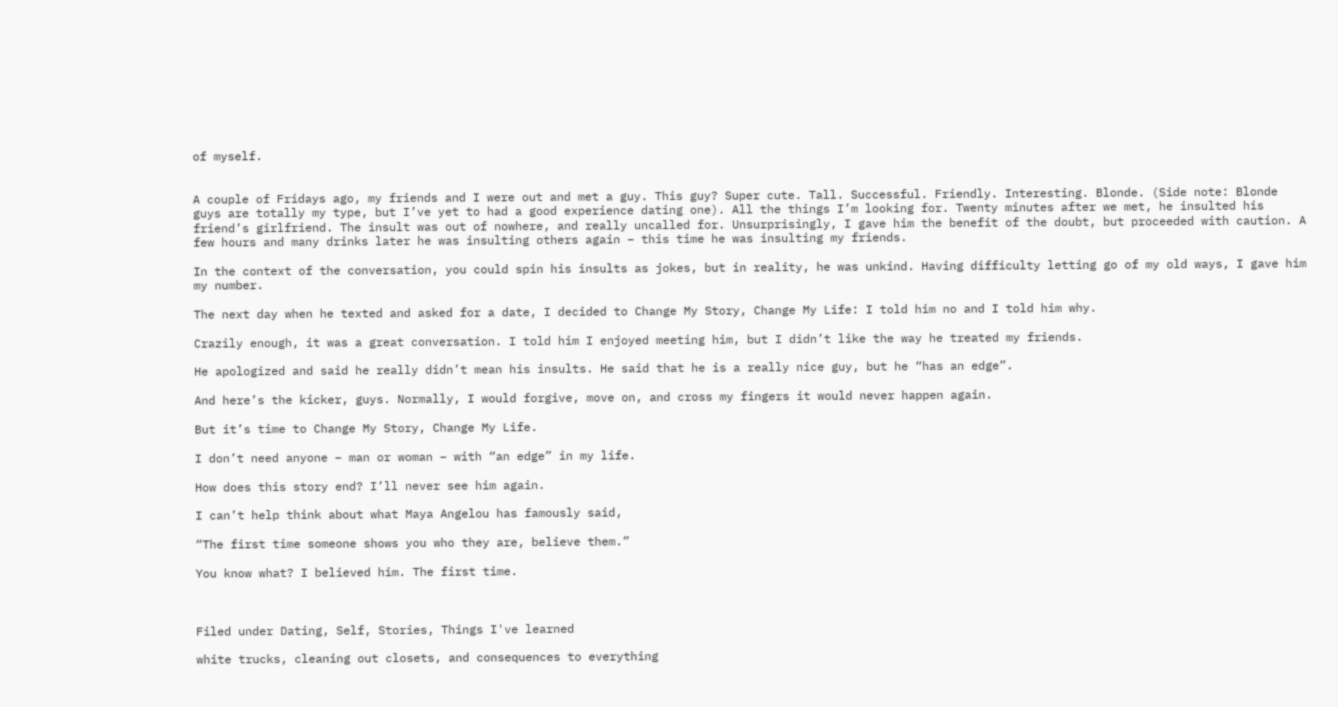of myself.


A couple of Fridays ago, my friends and I were out and met a guy. This guy? Super cute. Tall. Successful. Friendly. Interesting. Blonde. (Side note: Blonde guys are totally my type, but I’ve yet to had a good experience dating one). All the things I’m looking for. Twenty minutes after we met, he insulted his friend’s girlfriend. The insult was out of nowhere, and really uncalled for. Unsurprisingly, I gave him the benefit of the doubt, but proceeded with caution. A few hours and many drinks later he was insulting others again – this time he was insulting my friends.

In the context of the conversation, you could spin his insults as jokes, but in reality, he was unkind. Having difficulty letting go of my old ways, I gave him my number.

The next day when he texted and asked for a date, I decided to Change My Story, Change My Life: I told him no and I told him why.

Crazily enough, it was a great conversation. I told him I enjoyed meeting him, but I didn’t like the way he treated my friends.

He apologized and said he really didn’t mean his insults. He said that he is a really nice guy, but he “has an edge”.

And here’s the kicker, guys. Normally, I would forgive, move on, and cross my fingers it would never happen again.

But it’s time to Change My Story, Change My Life.

I don’t need anyone – man or woman – with “an edge” in my life.

How does this story end? I’ll never see him again.

I can’t help think about what Maya Angelou has famously said,

“The first time someone shows you who they are, believe them.”

You know what? I believed him. The first time.



Filed under Dating, Self, Stories, Things I've learned

white trucks, cleaning out closets, and consequences to everything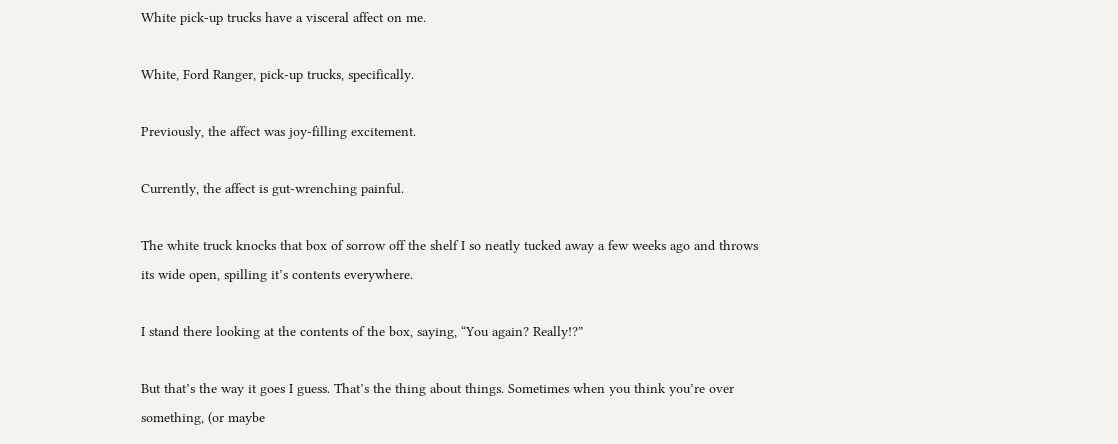White pick-up trucks have a visceral affect on me.

White, Ford Ranger, pick-up trucks, specifically.

Previously, the affect was joy-filling excitement.

Currently, the affect is gut-wrenching painful.

The white truck knocks that box of sorrow off the shelf I so neatly tucked away a few weeks ago and throws its wide open, spilling it’s contents everywhere.

I stand there looking at the contents of the box, saying, “You again? Really!?”

But that’s the way it goes I guess. That’s the thing about things. Sometimes when you think you’re over something, (or maybe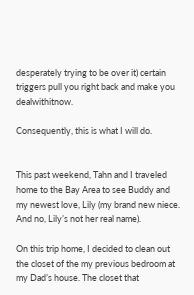desperately trying to be over it) certain triggers pull you right back and make you dealwithitnow.

Consequently, this is what I will do.


This past weekend, Tahn and I traveled home to the Bay Area to see Buddy and my newest love, Lily (my brand new niece. And no, Lily’s not her real name).

On this trip home, I decided to clean out the closet of the my previous bedroom at my Dad’s house. The closet that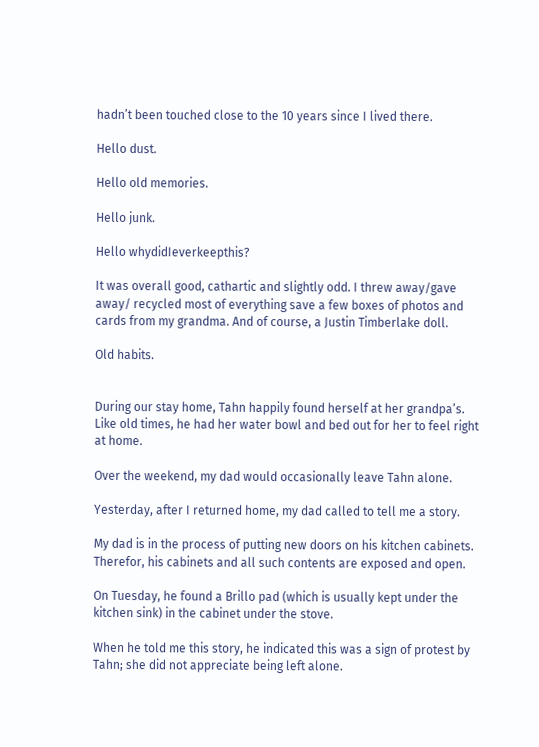hadn’t been touched close to the 10 years since I lived there.

Hello dust.

Hello old memories.

Hello junk.

Hello whydidIeverkeepthis?

It was overall good, cathartic and slightly odd. I threw away/gave away/ recycled most of everything save a few boxes of photos and cards from my grandma. And of course, a Justin Timberlake doll.

Old habits.


During our stay home, Tahn happily found herself at her grandpa’s. Like old times, he had her water bowl and bed out for her to feel right at home.

Over the weekend, my dad would occasionally leave Tahn alone.

Yesterday, after I returned home, my dad called to tell me a story.

My dad is in the process of putting new doors on his kitchen cabinets. Therefor, his cabinets and all such contents are exposed and open.

On Tuesday, he found a Brillo pad (which is usually kept under the kitchen sink) in the cabinet under the stove.

When he told me this story, he indicated this was a sign of protest by Tahn; she did not appreciate being left alone.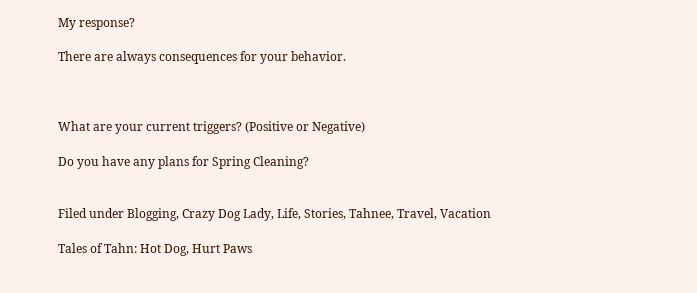My response?

There are always consequences for your behavior.



What are your current triggers? (Positive or Negative)

Do you have any plans for Spring Cleaning?


Filed under Blogging, Crazy Dog Lady, Life, Stories, Tahnee, Travel, Vacation

Tales of Tahn: Hot Dog, Hurt Paws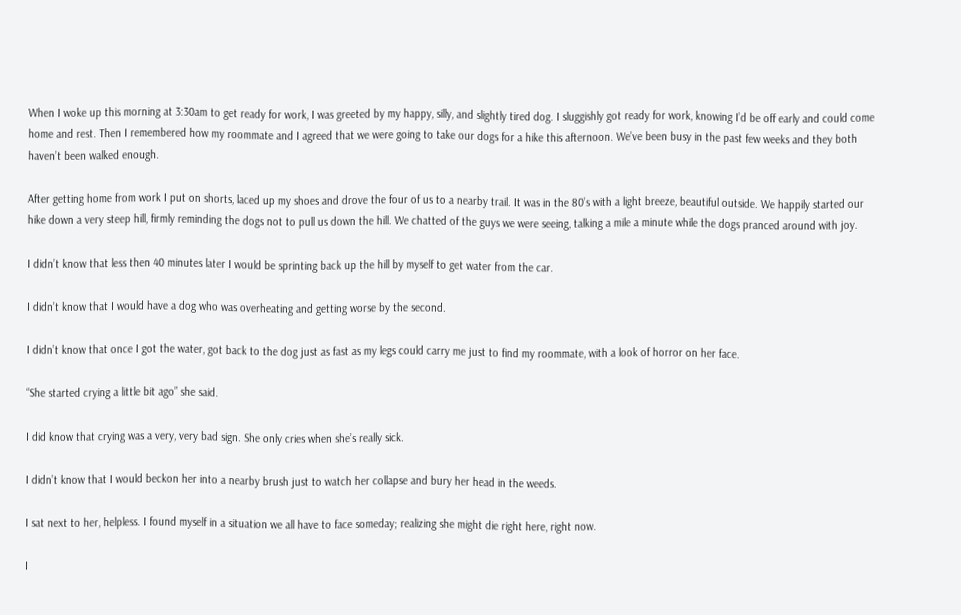When I woke up this morning at 3:30am to get ready for work, I was greeted by my happy, silly, and slightly tired dog. I sluggishly got ready for work, knowing I’d be off early and could come home and rest. Then I remembered how my roommate and I agreed that we were going to take our dogs for a hike this afternoon. We’ve been busy in the past few weeks and they both haven’t been walked enough.

After getting home from work I put on shorts, laced up my shoes and drove the four of us to a nearby trail. It was in the 80’s with a light breeze, beautiful outside. We happily started our hike down a very steep hill, firmly reminding the dogs not to pull us down the hill. We chatted of the guys we were seeing, talking a mile a minute while the dogs pranced around with joy.

I didn’t know that less then 40 minutes later I would be sprinting back up the hill by myself to get water from the car.

I didn’t know that I would have a dog who was overheating and getting worse by the second.

I didn’t know that once I got the water, got back to the dog just as fast as my legs could carry me just to find my roommate, with a look of horror on her face.

“She started crying a little bit ago” she said.

I did know that crying was a very, very bad sign. She only cries when she’s really sick.

I didn’t know that I would beckon her into a nearby brush just to watch her collapse and bury her head in the weeds.

I sat next to her, helpless. I found myself in a situation we all have to face someday; realizing she might die right here, right now.

I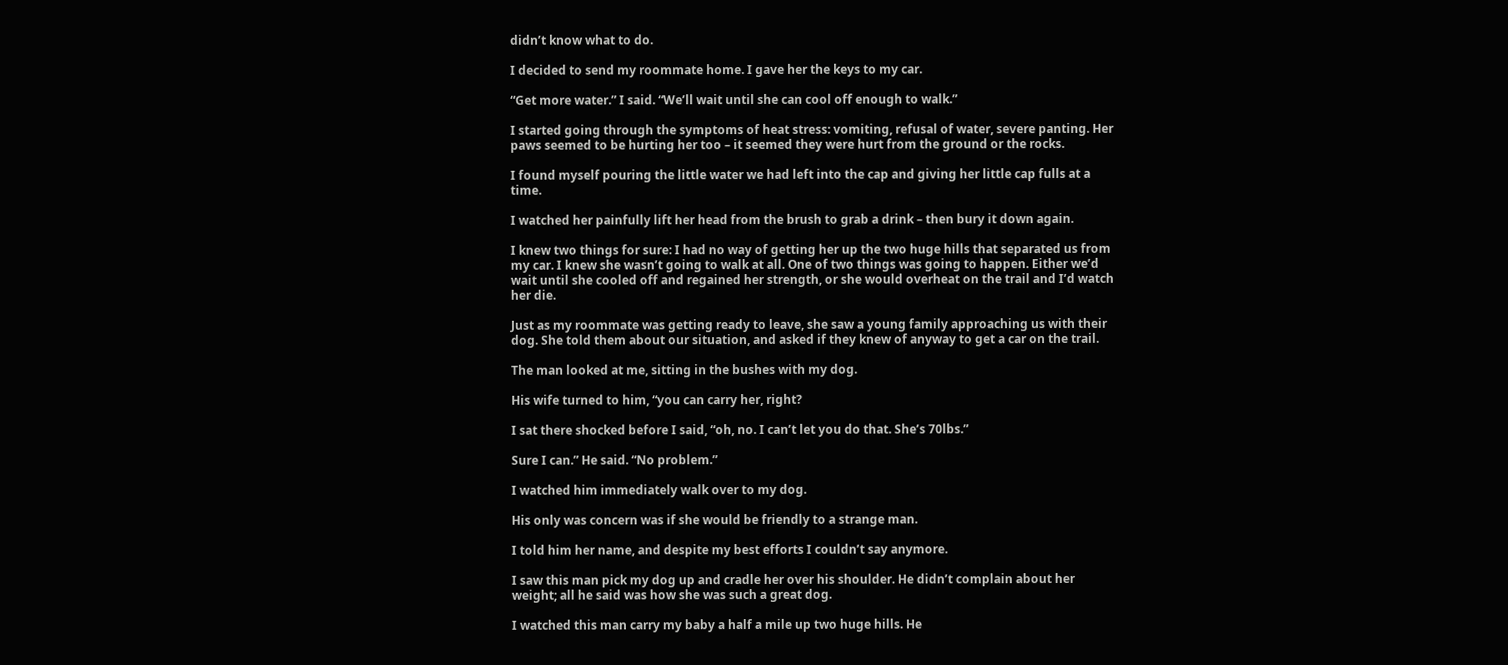didn’t know what to do.

I decided to send my roommate home. I gave her the keys to my car.

“Get more water.” I said. “We’ll wait until she can cool off enough to walk.”

I started going through the symptoms of heat stress: vomiting, refusal of water, severe panting. Her paws seemed to be hurting her too – it seemed they were hurt from the ground or the rocks.

I found myself pouring the little water we had left into the cap and giving her little cap fulls at a time.

I watched her painfully lift her head from the brush to grab a drink – then bury it down again.

I knew two things for sure: I had no way of getting her up the two huge hills that separated us from my car. I knew she wasn’t going to walk at all. One of two things was going to happen. Either we’d wait until she cooled off and regained her strength, or she would overheat on the trail and I’d watch her die.

Just as my roommate was getting ready to leave, she saw a young family approaching us with their dog. She told them about our situation, and asked if they knew of anyway to get a car on the trail.

The man looked at me, sitting in the bushes with my dog.

His wife turned to him, “you can carry her, right?

I sat there shocked before I said, “oh, no. I can’t let you do that. She’s 70lbs.”

Sure I can.” He said. “No problem.”

I watched him immediately walk over to my dog.

His only was concern was if she would be friendly to a strange man.

I told him her name, and despite my best efforts I couldn’t say anymore.

I saw this man pick my dog up and cradle her over his shoulder. He didn’t complain about her weight; all he said was how she was such a great dog.

I watched this man carry my baby a half a mile up two huge hills. He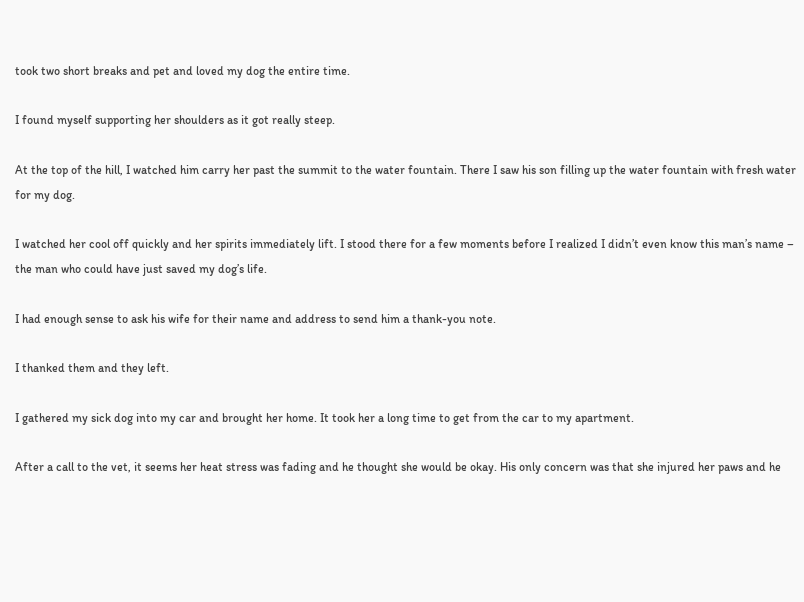took two short breaks and pet and loved my dog the entire time.

I found myself supporting her shoulders as it got really steep.

At the top of the hill, I watched him carry her past the summit to the water fountain. There I saw his son filling up the water fountain with fresh water for my dog.

I watched her cool off quickly and her spirits immediately lift. I stood there for a few moments before I realized I didn’t even know this man’s name – the man who could have just saved my dog’s life.

I had enough sense to ask his wife for their name and address to send him a thank-you note.

I thanked them and they left.

I gathered my sick dog into my car and brought her home. It took her a long time to get from the car to my apartment.

After a call to the vet, it seems her heat stress was fading and he thought she would be okay. His only concern was that she injured her paws and he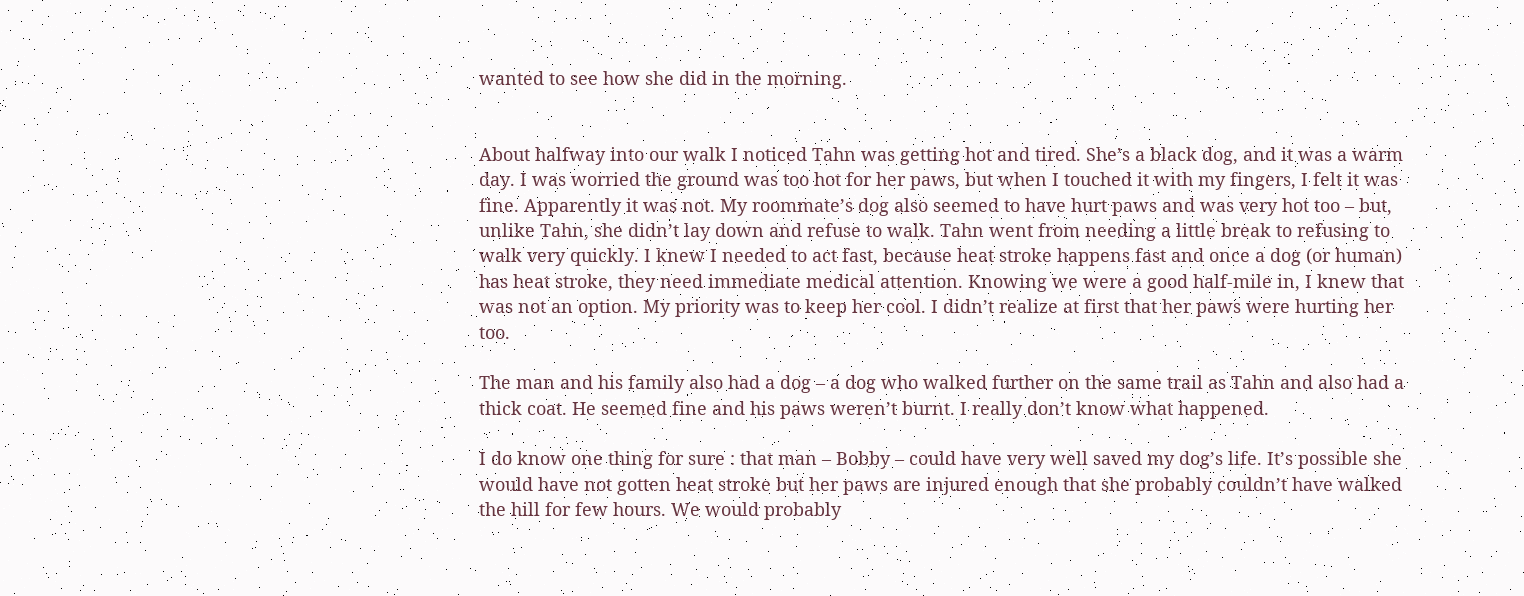wanted to see how she did in the morning.


About halfway into our walk I noticed Tahn was getting hot and tired. She’s a black dog, and it was a warm day. I was worried the ground was too hot for her paws, but when I touched it with my fingers, I felt it was fine. Apparently it was not. My roommate’s dog also seemed to have hurt paws and was very hot too – but, unlike Tahn, she didn’t lay down and refuse to walk. Tahn went from needing a little break to refusing to walk very quickly. I knew I needed to act fast, because heat stroke happens fast and once a dog (or human) has heat stroke, they need immediate medical attention. Knowing we were a good half-mile in, I knew that was not an option. My priority was to keep her cool. I didn’t realize at first that her paws were hurting her too.

The man and his family also had a dog – a dog who walked further on the same trail as Tahn and also had a thick coat. He seemed fine and his paws weren’t burnt. I really don’t know what happened.

I do know one thing for sure : that man – Bobby – could have very well saved my dog’s life. It’s possible she would have not gotten heat stroke but her paws are injured enough that she probably couldn’t have walked the hill for few hours. We would probably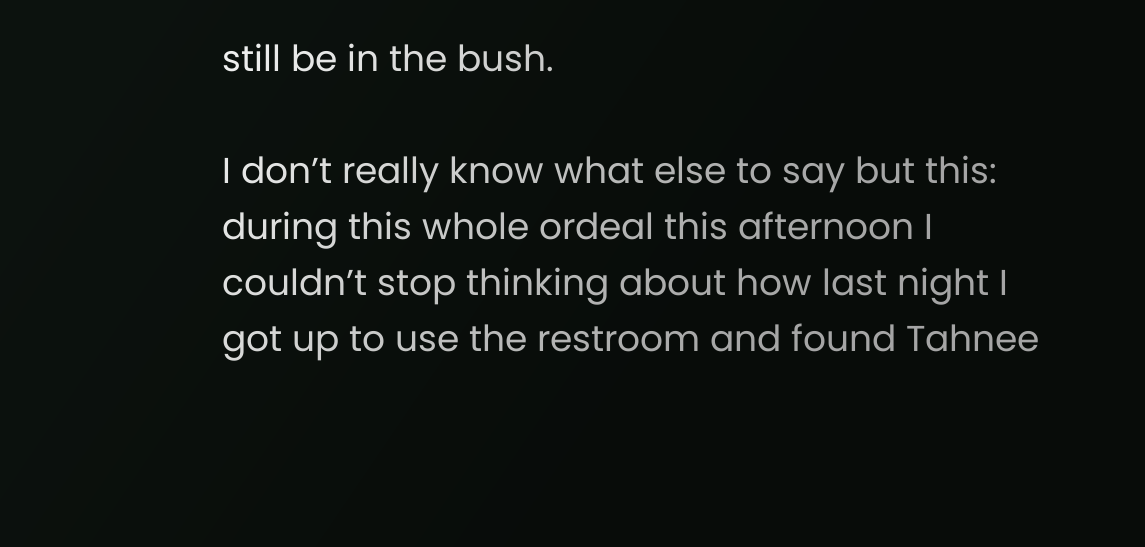still be in the bush.

I don’t really know what else to say but this: during this whole ordeal this afternoon I couldn’t stop thinking about how last night I got up to use the restroom and found Tahnee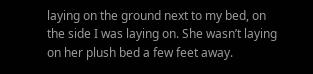laying on the ground next to my bed, on the side I was laying on. She wasn’t laying on her plush bed a few feet away.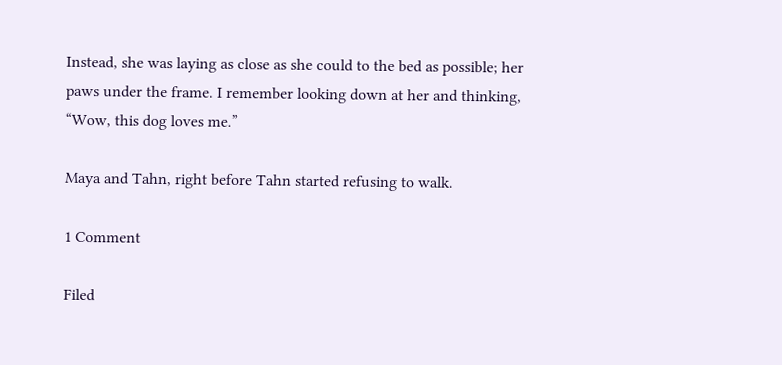Instead, she was laying as close as she could to the bed as possible; her paws under the frame. I remember looking down at her and thinking, “Wow, this dog loves me.”

Maya and Tahn, right before Tahn started refusing to walk.

1 Comment

Filed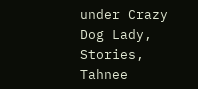under Crazy Dog Lady, Stories, Tahnee